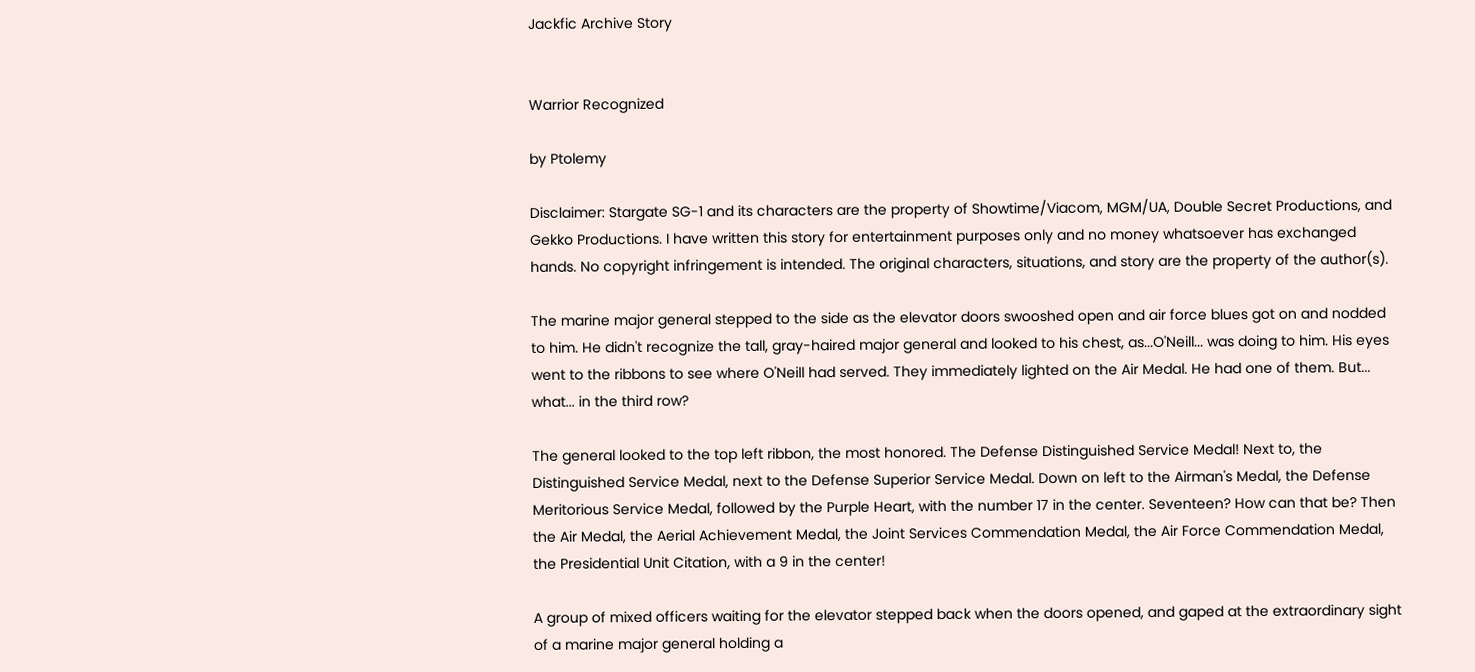Jackfic Archive Story


Warrior Recognized

by Ptolemy

Disclaimer: Stargate SG-1 and its characters are the property of Showtime/Viacom, MGM/UA, Double Secret Productions, and Gekko Productions. I have written this story for entertainment purposes only and no money whatsoever has exchanged hands. No copyright infringement is intended. The original characters, situations, and story are the property of the author(s).

The marine major general stepped to the side as the elevator doors swooshed open and air force blues got on and nodded to him. He didn't recognize the tall, gray-haired major general and looked to his chest, as...O'Neill... was doing to him. His eyes went to the ribbons to see where O'Neill had served. They immediately lighted on the Air Medal. He had one of them. But... what... in the third row?

The general looked to the top left ribbon, the most honored. The Defense Distinguished Service Medal! Next to, the Distinguished Service Medal, next to the Defense Superior Service Medal. Down on left to the Airman's Medal, the Defense Meritorious Service Medal, followed by the Purple Heart, with the number 17 in the center. Seventeen? How can that be? Then the Air Medal, the Aerial Achievement Medal, the Joint Services Commendation Medal, the Air Force Commendation Medal, the Presidential Unit Citation, with a 9 in the center!

A group of mixed officers waiting for the elevator stepped back when the doors opened, and gaped at the extraordinary sight of a marine major general holding a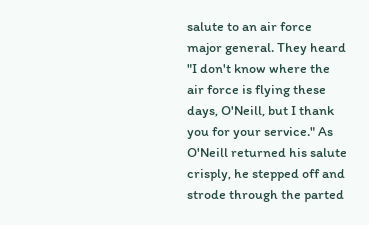salute to an air force major general. They heard "I don't know where the air force is flying these days, O'Neill, but I thank you for your service." As O'Neill returned his salute crisply, he stepped off and strode through the parted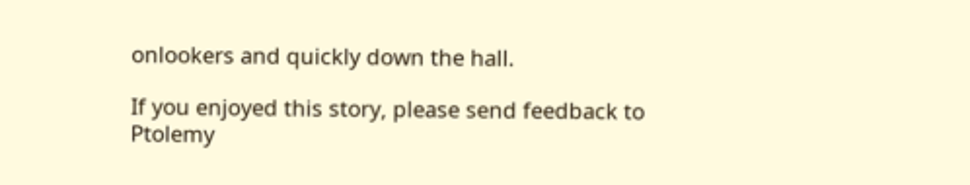onlookers and quickly down the hall.

If you enjoyed this story, please send feedback to Ptolemy